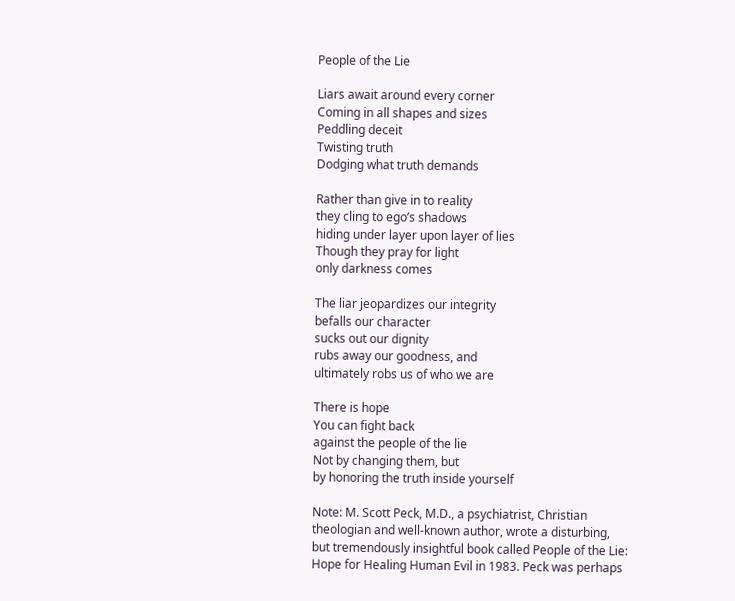People of the Lie

Liars await around every corner
Coming in all shapes and sizes
Peddling deceit
Twisting truth
Dodging what truth demands

Rather than give in to reality
they cling to ego’s shadows
hiding under layer upon layer of lies
Though they pray for light
only darkness comes

The liar jeopardizes our integrity
befalls our character
sucks out our dignity
rubs away our goodness, and
ultimately robs us of who we are

There is hope
You can fight back
against the people of the lie
Not by changing them, but
by honoring the truth inside yourself

Note: M. Scott Peck, M.D., a psychiatrist, Christian
theologian and well-known author, wrote a disturbing,
but tremendously insightful book called People of the Lie:
Hope for Healing Human Evil in 1983. Peck was perhaps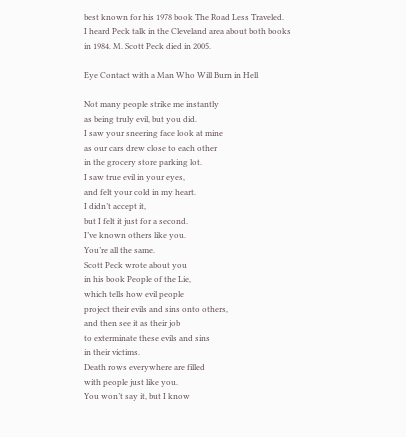best known for his 1978 book The Road Less Traveled.
I heard Peck talk in the Cleveland area about both books
in 1984. M. Scott Peck died in 2005.

Eye Contact with a Man Who Will Burn in Hell

Not many people strike me instantly
as being truly evil, but you did.
I saw your sneering face look at mine
as our cars drew close to each other
in the grocery store parking lot.
I saw true evil in your eyes,
and felt your cold in my heart.
I didn’t accept it,
but I felt it just for a second.
I’ve known others like you.
You’re all the same.
Scott Peck wrote about you
in his book People of the Lie,
which tells how evil people
project their evils and sins onto others,
and then see it as their job
to exterminate these evils and sins
in their victims.
Death rows everywhere are filled
with people just like you.
You won’t say it, but I know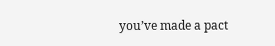you’ve made a pact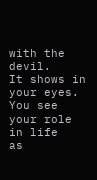with the devil.
It shows in your eyes.
You see your role in life
as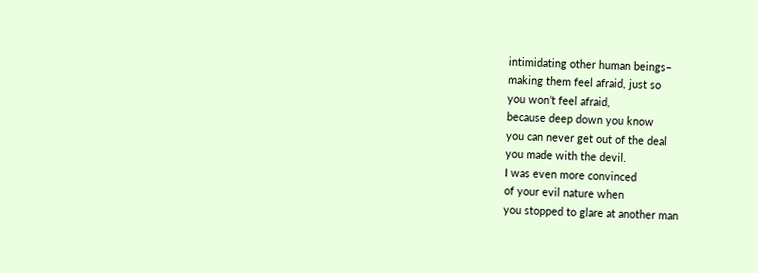intimidating other human beings–
making them feel afraid, just so
you won’t feel afraid,
because deep down you know
you can never get out of the deal
you made with the devil.
I was even more convinced
of your evil nature when
you stopped to glare at another man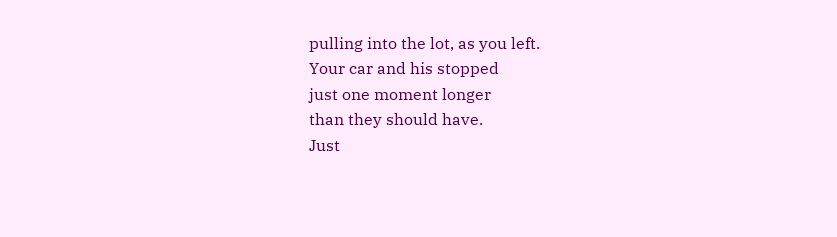pulling into the lot, as you left.
Your car and his stopped
just one moment longer
than they should have.
Just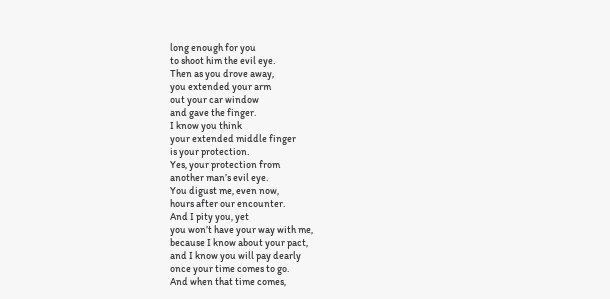long enough for you
to shoot him the evil eye.
Then as you drove away,
you extended your arm
out your car window
and gave the finger.
I know you think
your extended middle finger
is your protection.
Yes, your protection from
another man’s evil eye.
You digust me, even now,
hours after our encounter.
And I pity you, yet
you won’t have your way with me,
because I know about your pact,
and I know you will pay dearly
once your time comes to go.
And when that time comes,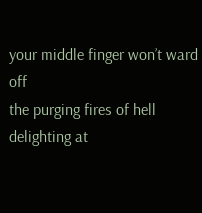your middle finger won’t ward off
the purging fires of hell
delighting at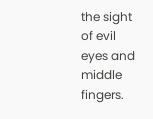the sight
of evil eyes and middle fingers.